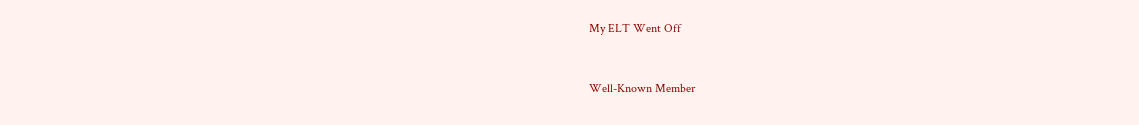My ELT Went Off


Well-Known Member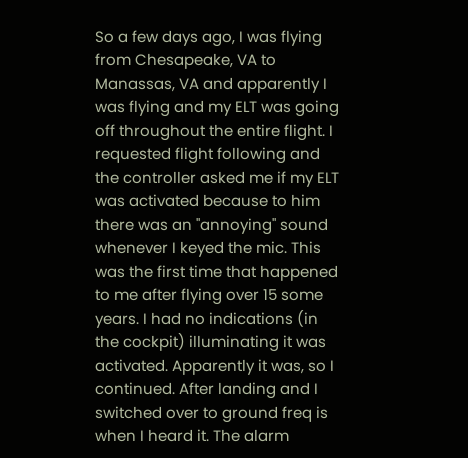So a few days ago, I was flying from Chesapeake, VA to Manassas, VA and apparently I was flying and my ELT was going off throughout the entire flight. I requested flight following and the controller asked me if my ELT was activated because to him there was an "annoying" sound whenever I keyed the mic. This was the first time that happened to me after flying over 15 some years. I had no indications (in the cockpit) illuminating it was activated. Apparently it was, so I continued. After landing and I switched over to ground freq is when I heard it. The alarm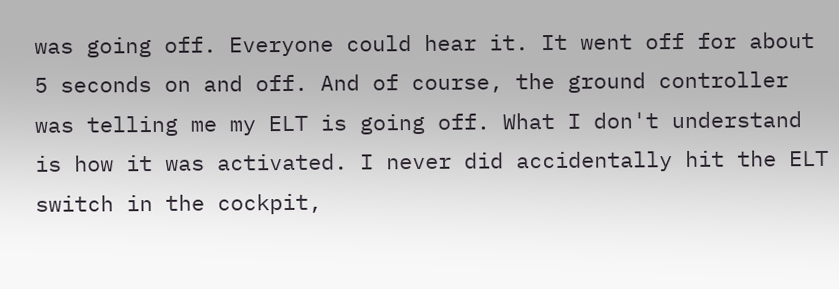was going off. Everyone could hear it. It went off for about 5 seconds on and off. And of course, the ground controller was telling me my ELT is going off. What I don't understand is how it was activated. I never did accidentally hit the ELT switch in the cockpit,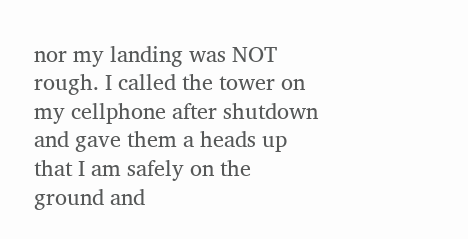nor my landing was NOT rough. I called the tower on my cellphone after shutdown and gave them a heads up that I am safely on the ground and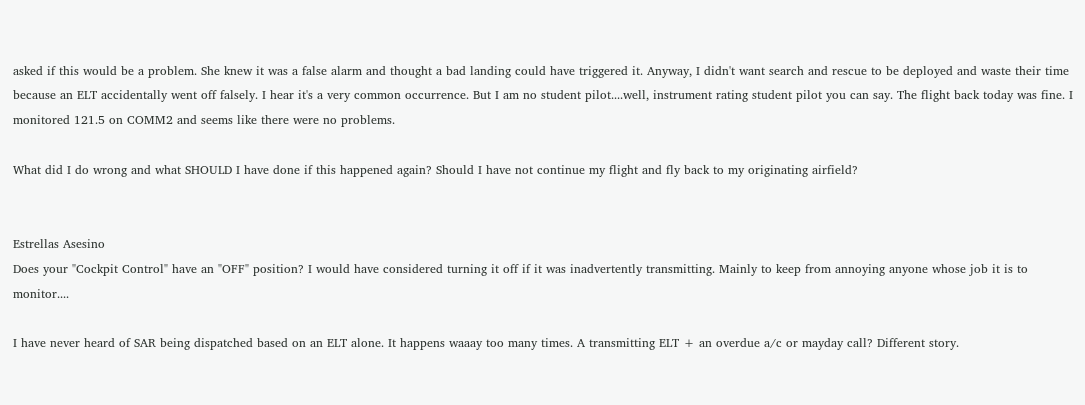asked if this would be a problem. She knew it was a false alarm and thought a bad landing could have triggered it. Anyway, I didn't want search and rescue to be deployed and waste their time because an ELT accidentally went off falsely. I hear it's a very common occurrence. But I am no student pilot....well, instrument rating student pilot you can say. The flight back today was fine. I monitored 121.5 on COMM2 and seems like there were no problems.

What did I do wrong and what SHOULD I have done if this happened again? Should I have not continue my flight and fly back to my originating airfield?


Estrellas Asesino
Does your "Cockpit Control" have an "OFF" position? I would have considered turning it off if it was inadvertently transmitting. Mainly to keep from annoying anyone whose job it is to monitor....

I have never heard of SAR being dispatched based on an ELT alone. It happens waaay too many times. A transmitting ELT + an overdue a/c or mayday call? Different story.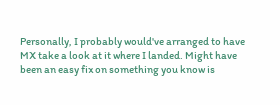Personally, I probably would've arranged to have MX take a look at it where I landed. Might have been an easy fix on something you know is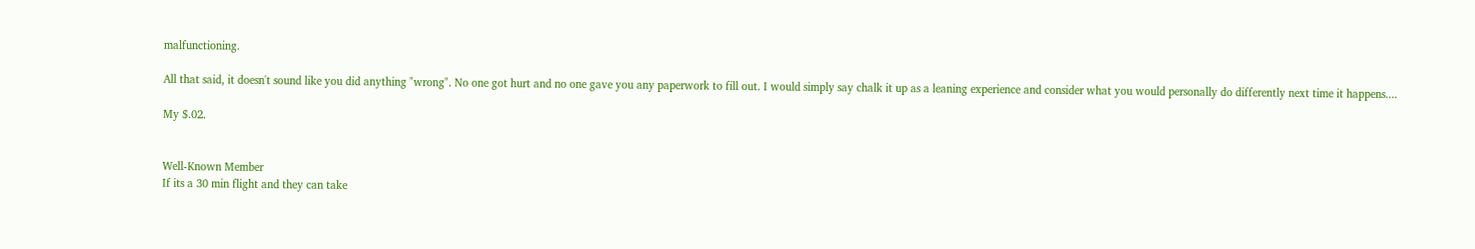malfunctioning.

All that said, it doesn't sound like you did anything "wrong". No one got hurt and no one gave you any paperwork to fill out. I would simply say chalk it up as a leaning experience and consider what you would personally do differently next time it happens....

My $.02.


Well-Known Member
If its a 30 min flight and they can take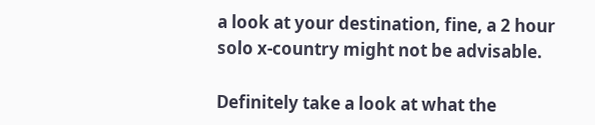a look at your destination, fine, a 2 hour solo x-country might not be advisable.

Definitely take a look at what the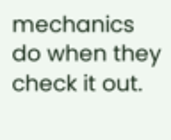mechanics do when they check it out.